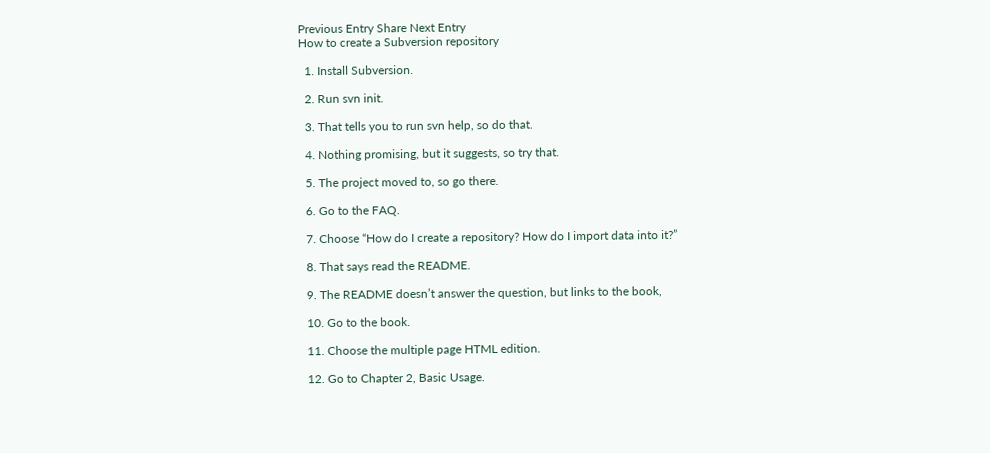Previous Entry Share Next Entry
How to create a Subversion repository

  1. Install Subversion.

  2. Run svn init.

  3. That tells you to run svn help, so do that.

  4. Nothing promising, but it suggests, so try that.

  5. The project moved to, so go there.

  6. Go to the FAQ.

  7. Choose “How do I create a repository? How do I import data into it?”

  8. That says read the README.

  9. The README doesn’t answer the question, but links to the book,

  10. Go to the book.

  11. Choose the multiple page HTML edition.

  12. Go to Chapter 2, Basic Usage.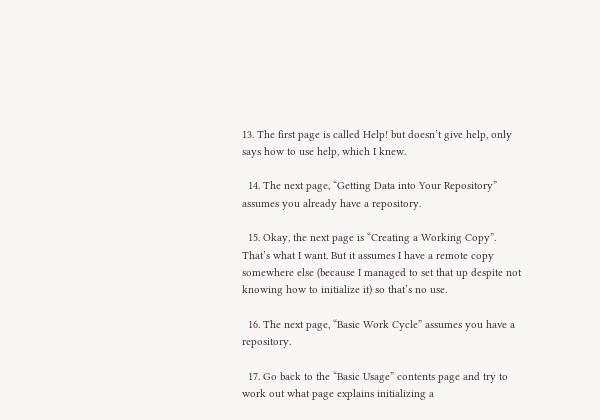13. The first page is called Help! but doesn’t give help, only says how to use help, which I knew.

  14. The next page, “Getting Data into Your Repository” assumes you already have a repository.

  15. Okay, the next page is “Creating a Working Copy”. That’s what I want. But it assumes I have a remote copy somewhere else (because I managed to set that up despite not knowing how to initialize it) so that’s no use.

  16. The next page, “Basic Work Cycle” assumes you have a repository.

  17. Go back to the “Basic Usage” contents page and try to work out what page explains initializing a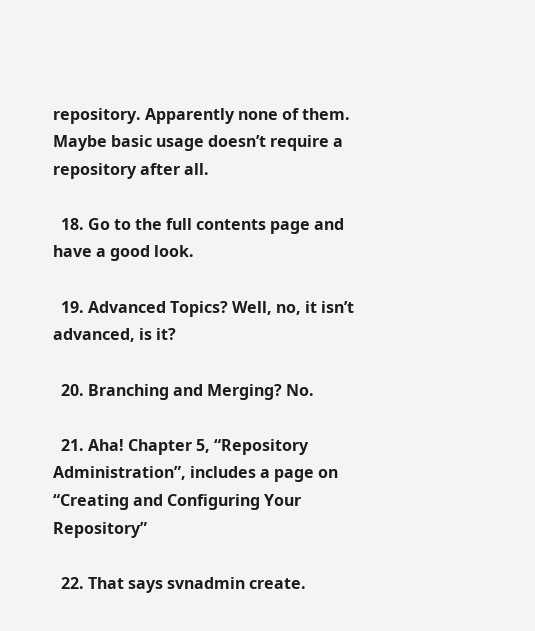repository. Apparently none of them. Maybe basic usage doesn’t require a repository after all.

  18. Go to the full contents page and have a good look.

  19. Advanced Topics? Well, no, it isn’t advanced, is it?

  20. Branching and Merging? No.

  21. Aha! Chapter 5, “Repository Administration”, includes a page on “Creating and Configuring Your Repository”

  22. That says svnadmin create.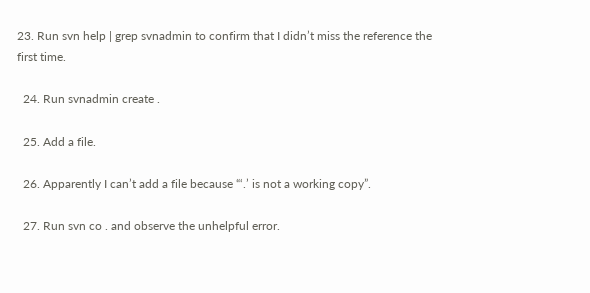23. Run svn help | grep svnadmin to confirm that I didn’t miss the reference the first time.

  24. Run svnadmin create .

  25. Add a file.

  26. Apparently I can’t add a file because “‘.’ is not a working copy”.

  27. Run svn co . and observe the unhelpful error.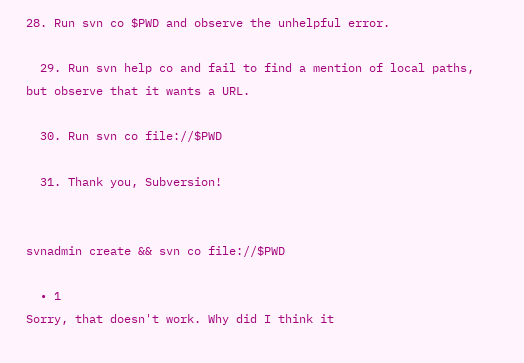28. Run svn co $PWD and observe the unhelpful error.

  29. Run svn help co and fail to find a mention of local paths, but observe that it wants a URL.

  30. Run svn co file://$PWD

  31. Thank you, Subversion!


svnadmin create && svn co file://$PWD

  • 1
Sorry, that doesn't work. Why did I think it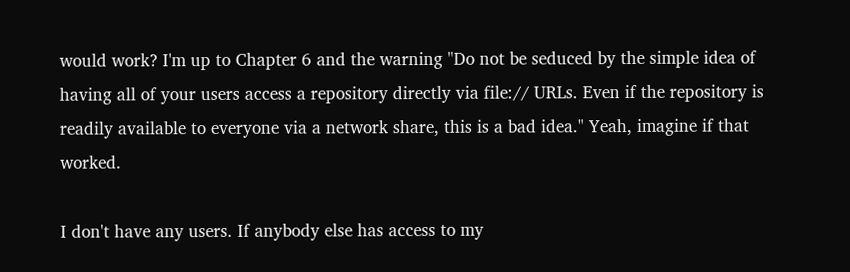would work? I'm up to Chapter 6 and the warning "Do not be seduced by the simple idea of having all of your users access a repository directly via file:// URLs. Even if the repository is readily available to everyone via a network share, this is a bad idea." Yeah, imagine if that worked.

I don't have any users. If anybody else has access to my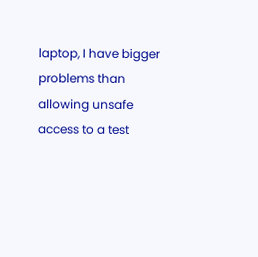laptop, I have bigger problems than allowing unsafe access to a test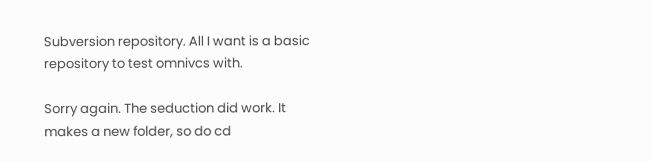Subversion repository. All I want is a basic repository to test omnivcs with.

Sorry again. The seduction did work. It makes a new folder, so do cd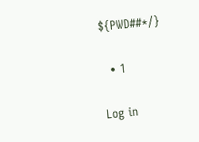${PWD##*/}

  • 1

Log in